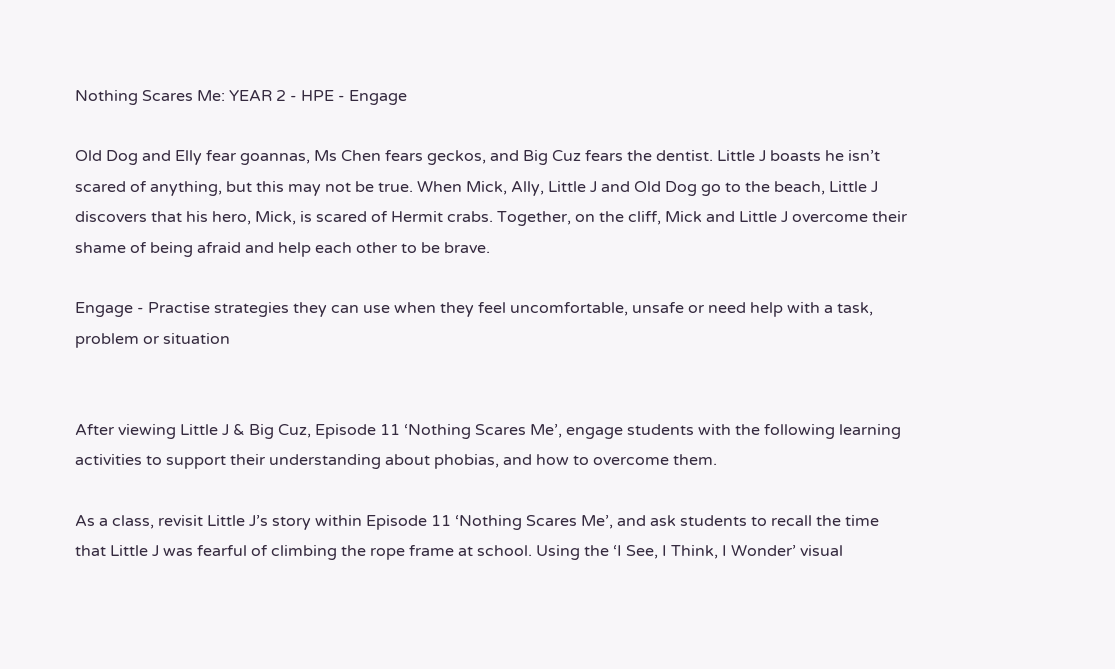Nothing Scares Me: YEAR 2 - HPE - Engage

Old Dog and Elly fear goannas, Ms Chen fears geckos, and Big Cuz fears the dentist. Little J boasts he isn’t scared of anything, but this may not be true. When Mick, Ally, Little J and Old Dog go to the beach, Little J discovers that his hero, Mick, is scared of Hermit crabs. Together, on the cliff, Mick and Little J overcome their shame of being afraid and help each other to be brave.

Engage - Practise strategies they can use when they feel uncomfortable, unsafe or need help with a task, problem or situation


After viewing Little J & Big Cuz, Episode 11 ‘Nothing Scares Me’, engage students with the following learning activities to support their understanding about phobias, and how to overcome them.

As a class, revisit Little J’s story within Episode 11 ‘Nothing Scares Me’, and ask students to recall the time that Little J was fearful of climbing the rope frame at school. Using the ‘I See, I Think, I Wonder’ visual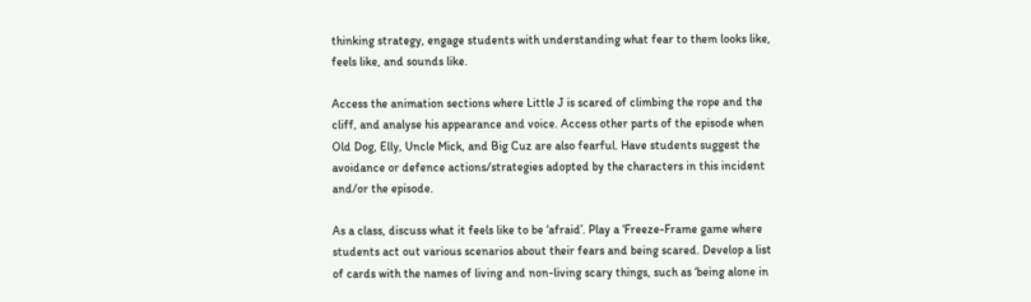thinking strategy, engage students with understanding what fear to them looks like, feels like, and sounds like.

Access the animation sections where Little J is scared of climbing the rope and the cliff, and analyse his appearance and voice. Access other parts of the episode when Old Dog, Elly, Uncle Mick, and Big Cuz are also fearful. Have students suggest the avoidance or defence actions/strategies adopted by the characters in this incident and/or the episode.

As a class, discuss what it feels like to be ‘afraid’. Play a ‘Freeze-Frame game where students act out various scenarios about their fears and being scared. Develop a list of cards with the names of living and non-living scary things, such as ‘being alone in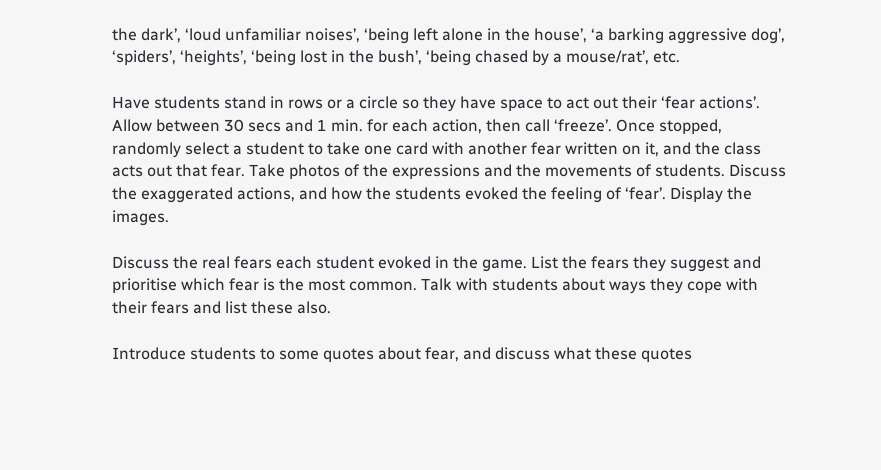the dark’, ‘loud unfamiliar noises’, ‘being left alone in the house’, ‘a barking aggressive dog’, ‘spiders’, ‘heights’, ‘being lost in the bush’, ‘being chased by a mouse/rat’, etc.

Have students stand in rows or a circle so they have space to act out their ‘fear actions’. Allow between 30 secs and 1 min. for each action, then call ‘freeze’. Once stopped, randomly select a student to take one card with another fear written on it, and the class acts out that fear. Take photos of the expressions and the movements of students. Discuss the exaggerated actions, and how the students evoked the feeling of ‘fear’. Display the images.

Discuss the real fears each student evoked in the game. List the fears they suggest and prioritise which fear is the most common. Talk with students about ways they cope with their fears and list these also.

Introduce students to some quotes about fear, and discuss what these quotes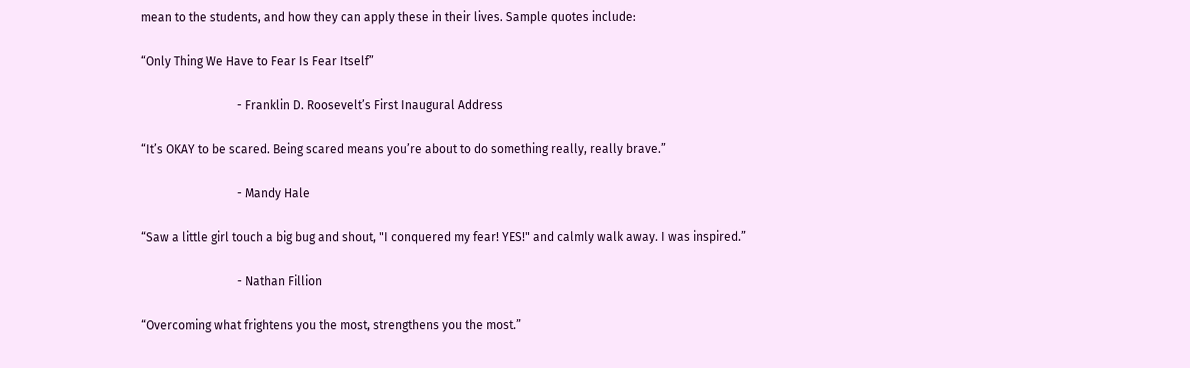mean to the students, and how they can apply these in their lives. Sample quotes include:

“Only Thing We Have to Fear Is Fear Itself”

                                - Franklin D. Roosevelt’s First Inaugural Address

“It’s OKAY to be scared. Being scared means you’re about to do something really, really brave.”

                                - Mandy Hale

“Saw a little girl touch a big bug and shout, "I conquered my fear! YES!" and calmly walk away. I was inspired.”

                                - Nathan Fillion

“Overcoming what frightens you the most, strengthens you the most.”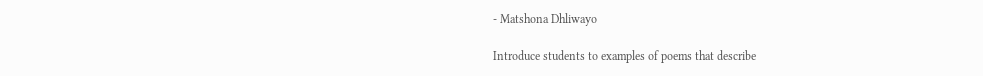- Matshona Dhliwayo

Introduce students to examples of poems that describe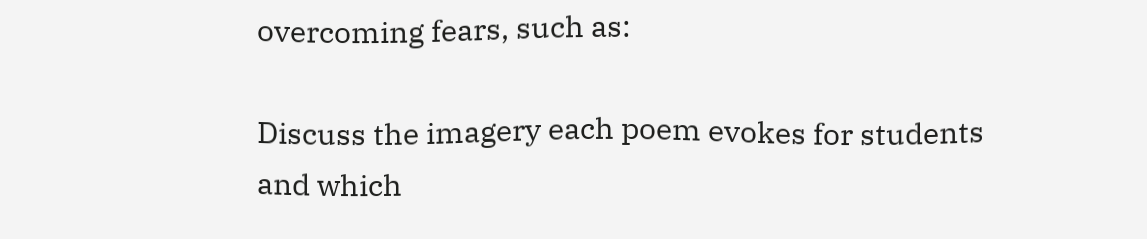overcoming fears, such as:

Discuss the imagery each poem evokes for students and which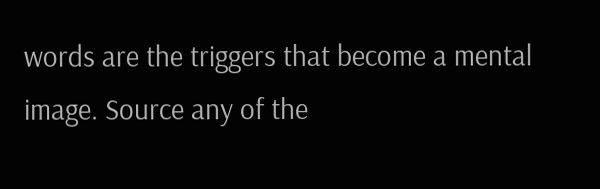words are the triggers that become a mental image. Source any of the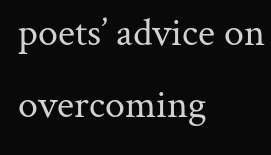poets’ advice on overcoming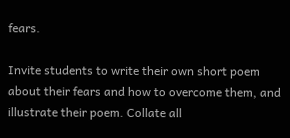fears.

Invite students to write their own short poem about their fears and how to overcome them, and illustrate their poem. Collate all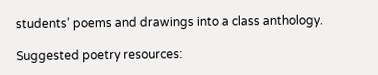students’ poems and drawings into a class anthology.

Suggested poetry resources: